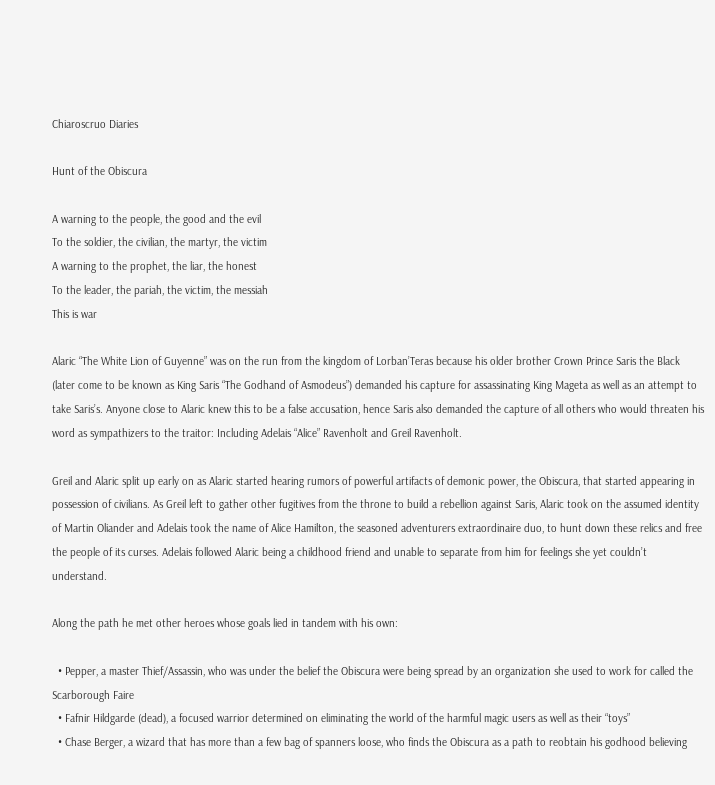Chiaroscruo Diaries

Hunt of the Obiscura

A warning to the people, the good and the evil
To the soldier, the civilian, the martyr, the victim
A warning to the prophet, the liar, the honest
To the leader, the pariah, the victim, the messiah
This is war

Alaric “The White Lion of Guyenne” was on the run from the kingdom of Lorban’Teras because his older brother Crown Prince Saris the Black (later come to be known as King Saris “The Godhand of Asmodeus”) demanded his capture for assassinating King Mageta as well as an attempt to take Saris’s. Anyone close to Alaric knew this to be a false accusation, hence Saris also demanded the capture of all others who would threaten his word as sympathizers to the traitor: Including Adelais “Alice” Ravenholt and Greil Ravenholt.

Greil and Alaric split up early on as Alaric started hearing rumors of powerful artifacts of demonic power, the Obiscura, that started appearing in possession of civilians. As Greil left to gather other fugitives from the throne to build a rebellion against Saris, Alaric took on the assumed identity of Martin Oliander and Adelais took the name of Alice Hamilton, the seasoned adventurers extraordinaire duo, to hunt down these relics and free the people of its curses. Adelais followed Alaric being a childhood friend and unable to separate from him for feelings she yet couldn’t understand.

Along the path he met other heroes whose goals lied in tandem with his own:

  • Pepper, a master Thief/Assassin, who was under the belief the Obiscura were being spread by an organization she used to work for called the Scarborough Faire
  • Fafnir Hildgarde (dead), a focused warrior determined on eliminating the world of the harmful magic users as well as their “toys”
  • Chase Berger, a wizard that has more than a few bag of spanners loose, who finds the Obiscura as a path to reobtain his godhood believing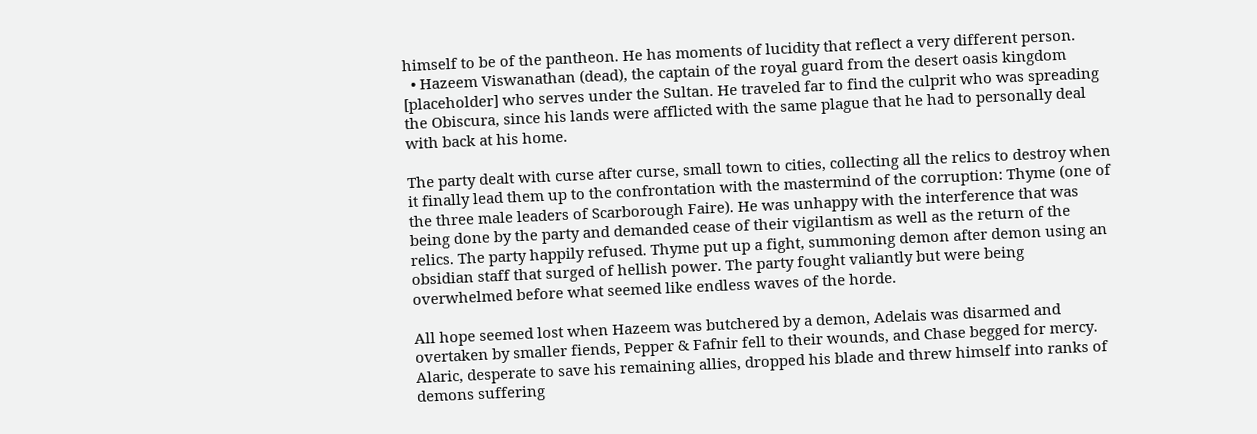himself to be of the pantheon. He has moments of lucidity that reflect a very different person.
  • Hazeem Viswanathan (dead), the captain of the royal guard from the desert oasis kingdom [placeholder] who serves under the Sultan. He traveled far to find the culprit who was spreading the Obiscura, since his lands were afflicted with the same plague that he had to personally deal with back at his home.

The party dealt with curse after curse, small town to cities, collecting all the relics to destroy when it finally lead them up to the confrontation with the mastermind of the corruption: Thyme (one of the three male leaders of Scarborough Faire). He was unhappy with the interference that was being done by the party and demanded cease of their vigilantism as well as the return of the relics. The party happily refused. Thyme put up a fight, summoning demon after demon using an obsidian staff that surged of hellish power. The party fought valiantly but were being overwhelmed before what seemed like endless waves of the horde.

All hope seemed lost when Hazeem was butchered by a demon, Adelais was disarmed and overtaken by smaller fiends, Pepper & Fafnir fell to their wounds, and Chase begged for mercy. Alaric, desperate to save his remaining allies, dropped his blade and threw himself into ranks of demons suffering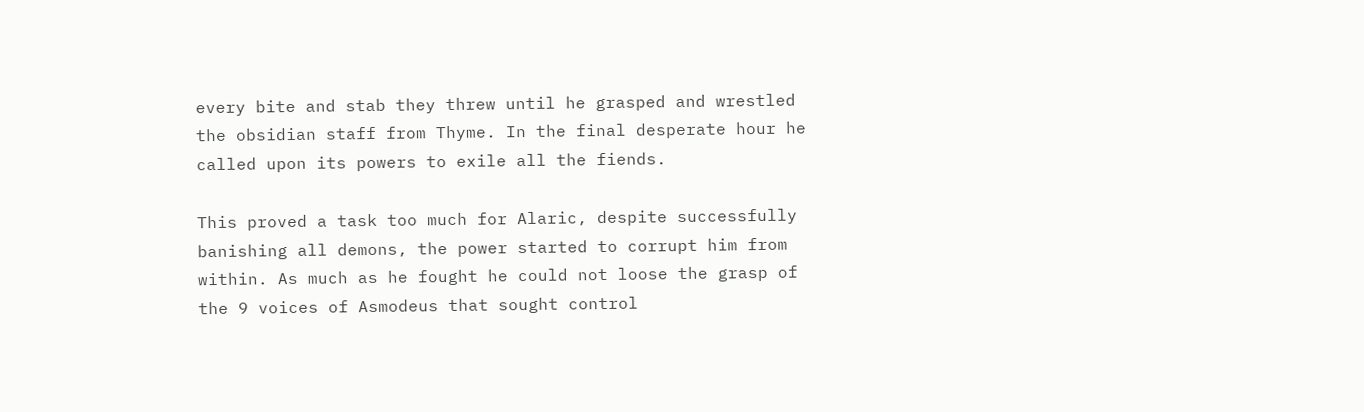every bite and stab they threw until he grasped and wrestled the obsidian staff from Thyme. In the final desperate hour he called upon its powers to exile all the fiends.

This proved a task too much for Alaric, despite successfully banishing all demons, the power started to corrupt him from within. As much as he fought he could not loose the grasp of the 9 voices of Asmodeus that sought control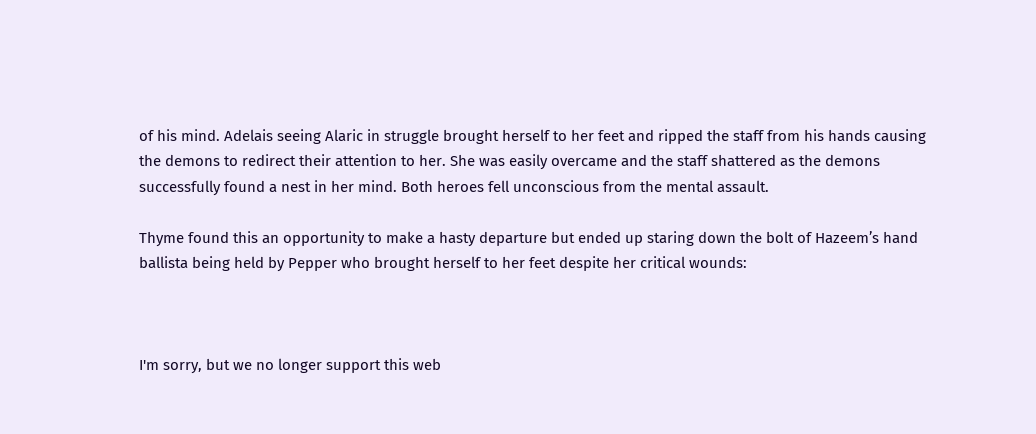of his mind. Adelais seeing Alaric in struggle brought herself to her feet and ripped the staff from his hands causing the demons to redirect their attention to her. She was easily overcame and the staff shattered as the demons successfully found a nest in her mind. Both heroes fell unconscious from the mental assault.

Thyme found this an opportunity to make a hasty departure but ended up staring down the bolt of Hazeem’s hand ballista being held by Pepper who brought herself to her feet despite her critical wounds:



I'm sorry, but we no longer support this web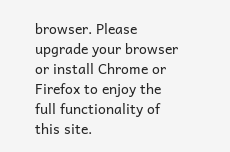browser. Please upgrade your browser or install Chrome or Firefox to enjoy the full functionality of this site.